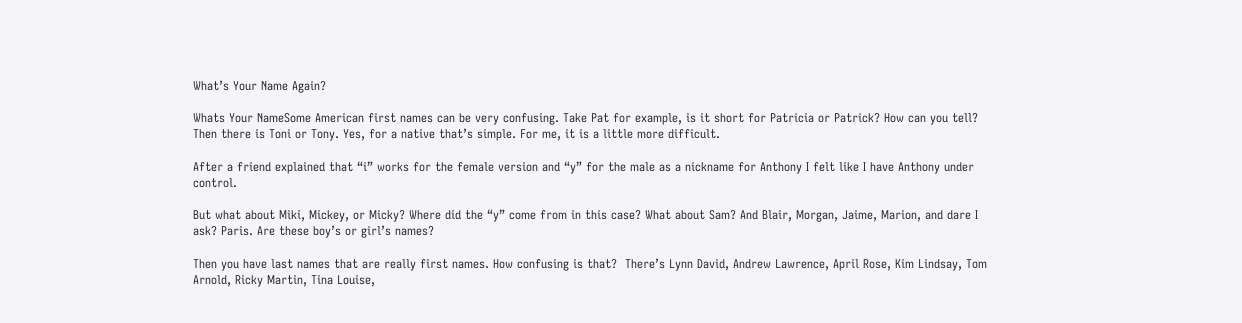What’s Your Name Again?

Whats Your NameSome American first names can be very confusing. Take Pat for example, is it short for Patricia or Patrick? How can you tell? Then there is Toni or Tony. Yes, for a native that’s simple. For me, it is a little more difficult.

After a friend explained that “i” works for the female version and “y” for the male as a nickname for Anthony I felt like I have Anthony under control.

But what about Miki, Mickey, or Micky? Where did the “y” come from in this case? What about Sam? And Blair, Morgan, Jaime, Marion, and dare I ask? Paris. Are these boy’s or girl’s names?

Then you have last names that are really first names. How confusing is that?  There’s Lynn David, Andrew Lawrence, April Rose, Kim Lindsay, Tom Arnold, Ricky Martin, Tina Louise,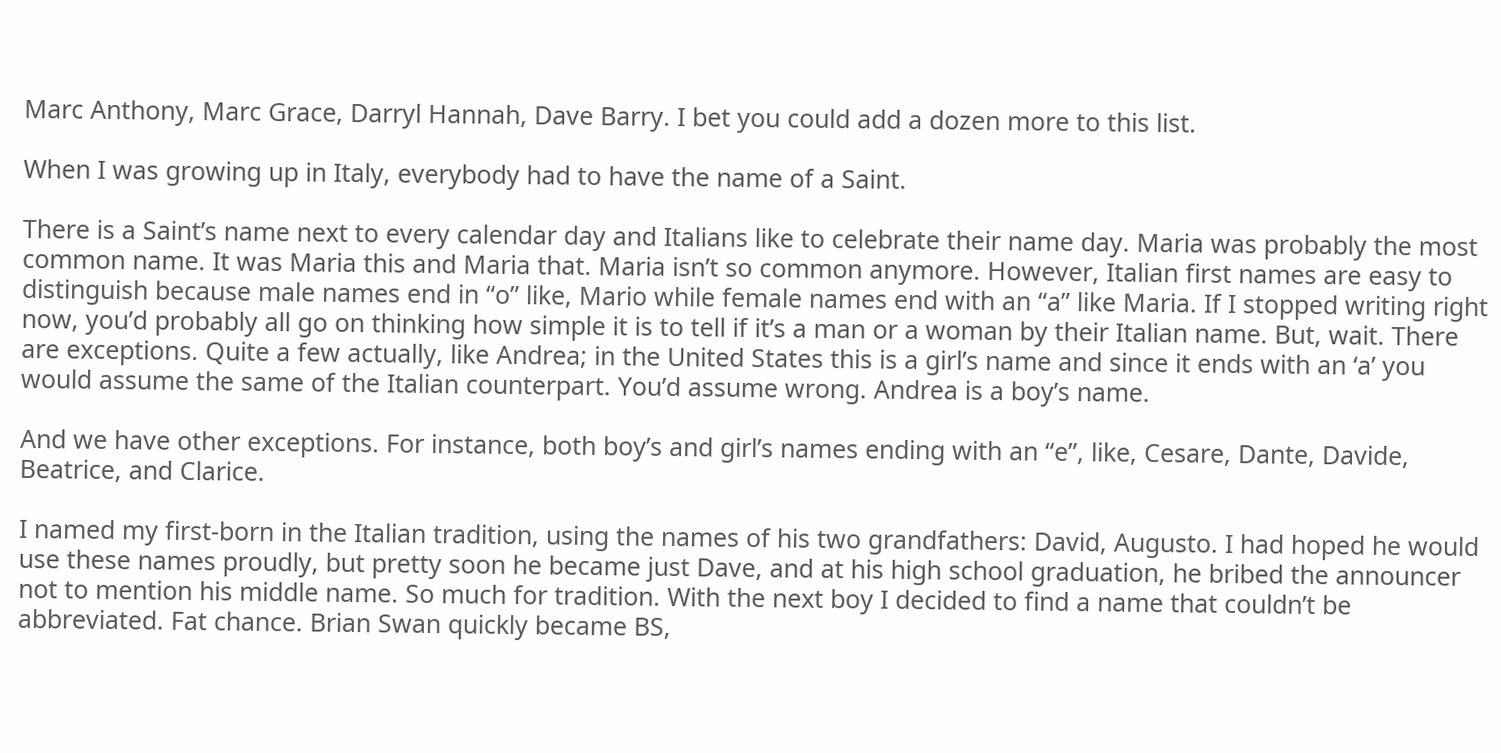Marc Anthony, Marc Grace, Darryl Hannah, Dave Barry. I bet you could add a dozen more to this list.

When I was growing up in Italy, everybody had to have the name of a Saint.

There is a Saint’s name next to every calendar day and Italians like to celebrate their name day. Maria was probably the most common name. It was Maria this and Maria that. Maria isn’t so common anymore. However, Italian first names are easy to distinguish because male names end in “o” like, Mario while female names end with an “a” like Maria. If I stopped writing right now, you’d probably all go on thinking how simple it is to tell if it’s a man or a woman by their Italian name. But, wait. There are exceptions. Quite a few actually, like Andrea; in the United States this is a girl’s name and since it ends with an ‘a’ you would assume the same of the Italian counterpart. You’d assume wrong. Andrea is a boy’s name.

And we have other exceptions. For instance, both boy’s and girl’s names ending with an “e”, like, Cesare, Dante, Davide, Beatrice, and Clarice.

I named my first-born in the Italian tradition, using the names of his two grandfathers: David, Augusto. I had hoped he would use these names proudly, but pretty soon he became just Dave, and at his high school graduation, he bribed the announcer not to mention his middle name. So much for tradition. With the next boy I decided to find a name that couldn’t be abbreviated. Fat chance. Brian Swan quickly became BS,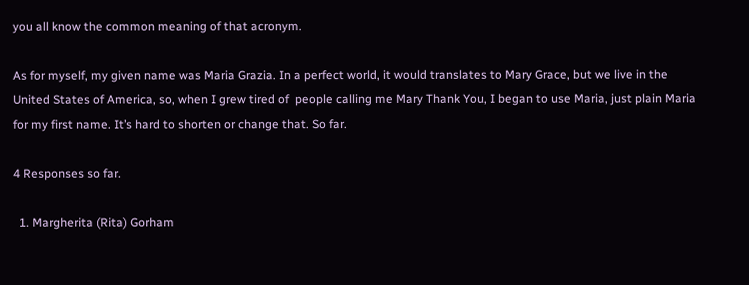you all know the common meaning of that acronym.

As for myself, my given name was Maria Grazia. In a perfect world, it would translates to Mary Grace, but we live in the United States of America, so, when I grew tired of  people calling me Mary Thank You, I began to use Maria, just plain Maria for my first name. It’s hard to shorten or change that. So far.

4 Responses so far.

  1. Margherita (Rita) Gorham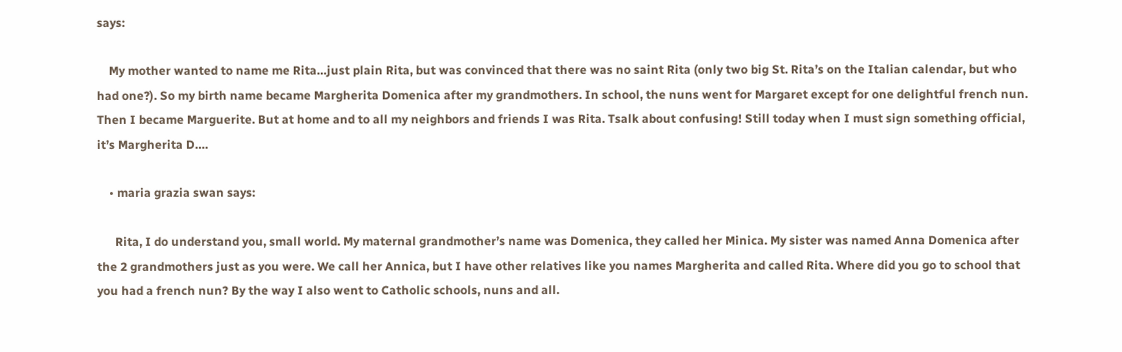says:

    My mother wanted to name me Rita…just plain Rita, but was convinced that there was no saint Rita (only two big St. Rita’s on the Italian calendar, but who had one?). So my birth name became Margherita Domenica after my grandmothers. In school, the nuns went for Margaret except for one delightful french nun. Then I became Marguerite. But at home and to all my neighbors and friends I was Rita. Tsalk about confusing! Still today when I must sign something official, it’s Margherita D….

    • maria grazia swan says:

      Rita, I do understand you, small world. My maternal grandmother’s name was Domenica, they called her Minica. My sister was named Anna Domenica after the 2 grandmothers just as you were. We call her Annica, but I have other relatives like you names Margherita and called Rita. Where did you go to school that you had a french nun? By the way I also went to Catholic schools, nuns and all.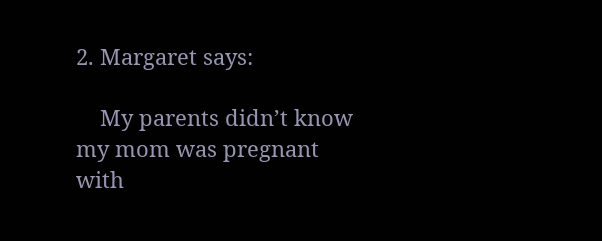2. Margaret says:

    My parents didn’t know my mom was pregnant with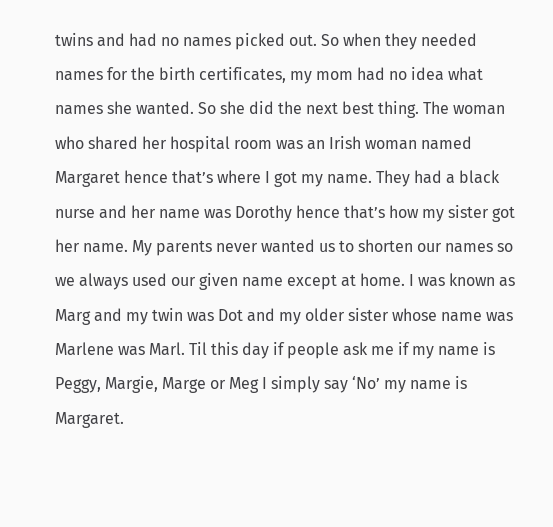twins and had no names picked out. So when they needed names for the birth certificates, my mom had no idea what names she wanted. So she did the next best thing. The woman who shared her hospital room was an Irish woman named Margaret hence that’s where I got my name. They had a black nurse and her name was Dorothy hence that’s how my sister got her name. My parents never wanted us to shorten our names so we always used our given name except at home. I was known as Marg and my twin was Dot and my older sister whose name was Marlene was Marl. Til this day if people ask me if my name is Peggy, Margie, Marge or Meg I simply say ‘No’ my name is Margaret.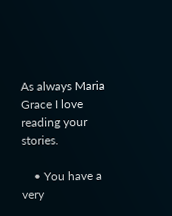As always Maria Grace I love reading your stories.

    • You have a very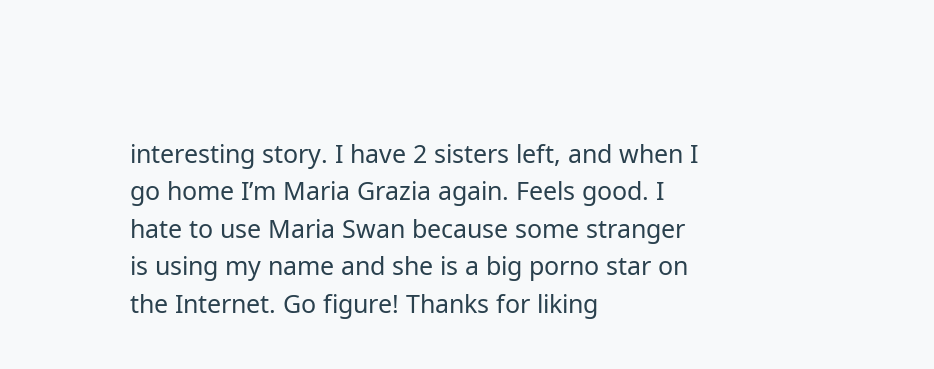interesting story. I have 2 sisters left, and when I go home I’m Maria Grazia again. Feels good. I hate to use Maria Swan because some stranger is using my name and she is a big porno star on the Internet. Go figure! Thanks for liking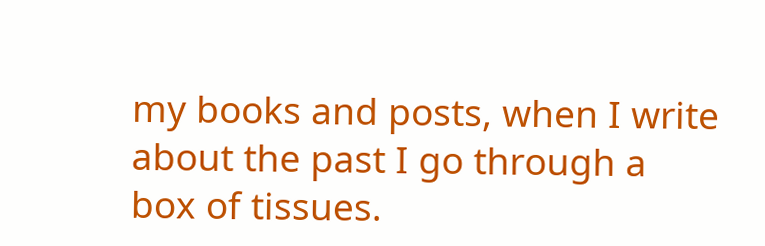my books and posts, when I write about the past I go through a box of tissues.